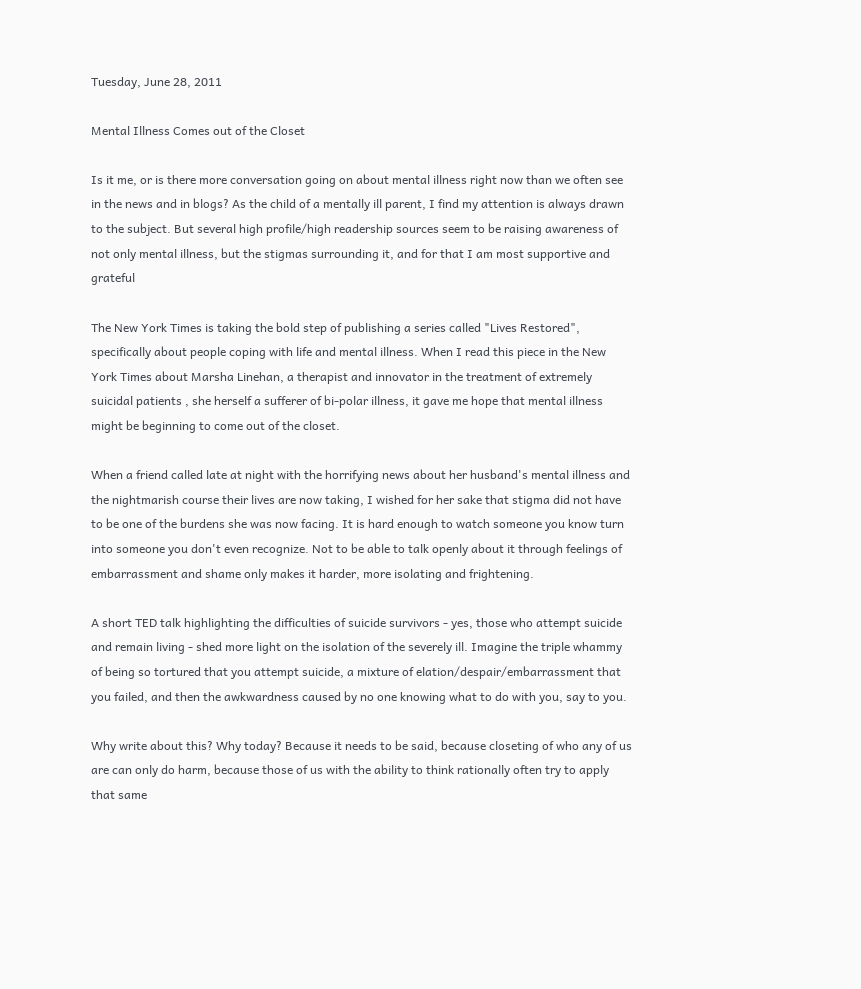Tuesday, June 28, 2011

Mental Illness Comes out of the Closet

Is it me, or is there more conversation going on about mental illness right now than we often see in the news and in blogs? As the child of a mentally ill parent, I find my attention is always drawn to the subject. But several high profile/high readership sources seem to be raising awareness of not only mental illness, but the stigmas surrounding it, and for that I am most supportive and grateful

The New York Times is taking the bold step of publishing a series called "Lives Restored", specifically about people coping with life and mental illness. When I read this piece in the New York Times about Marsha Linehan, a therapist and innovator in the treatment of extremely suicidal patients , she herself a sufferer of bi-polar illness, it gave me hope that mental illness might be beginning to come out of the closet.

When a friend called late at night with the horrifying news about her husband's mental illness and the nightmarish course their lives are now taking, I wished for her sake that stigma did not have to be one of the burdens she was now facing. It is hard enough to watch someone you know turn into someone you don't even recognize. Not to be able to talk openly about it through feelings of embarrassment and shame only makes it harder, more isolating and frightening.

A short TED talk highlighting the difficulties of suicide survivors - yes, those who attempt suicide and remain living - shed more light on the isolation of the severely ill. Imagine the triple whammy of being so tortured that you attempt suicide, a mixture of elation/despair/embarrassment that you failed, and then the awkwardness caused by no one knowing what to do with you, say to you.

Why write about this? Why today? Because it needs to be said, because closeting of who any of us are can only do harm, because those of us with the ability to think rationally often try to apply that same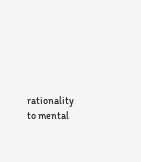rationality to mental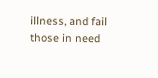illness, and fail those in need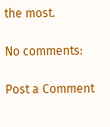the most.

No comments:

Post a Comment